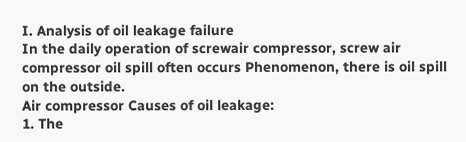I. Analysis of oil leakage failure
In the daily operation of screwair compressor, screw air compressor oil spill often occurs Phenomenon, there is oil spill on the outside.
Air compressor Causes of oil leakage:
1. The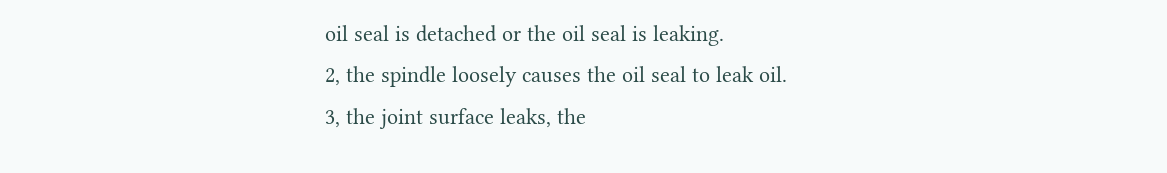oil seal is detached or the oil seal is leaking.
2, the spindle loosely causes the oil seal to leak oil.
3, the joint surface leaks, the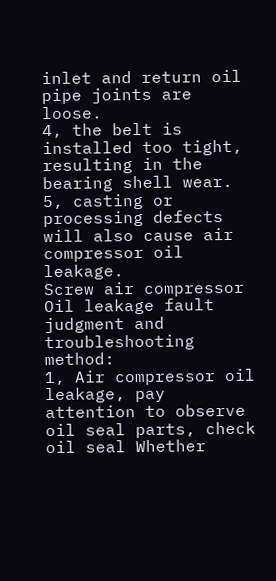inlet and return oil pipe joints are loose.
4, the belt is installed too tight, resulting in the bearing shell wear.
5, casting or processing defects will also cause air compressor oil leakage.
Screw air compressor Oil leakage fault judgment and troubleshooting method:
1, Air compressor oil leakage, pay attention to observe oil seal parts, check oil seal Whether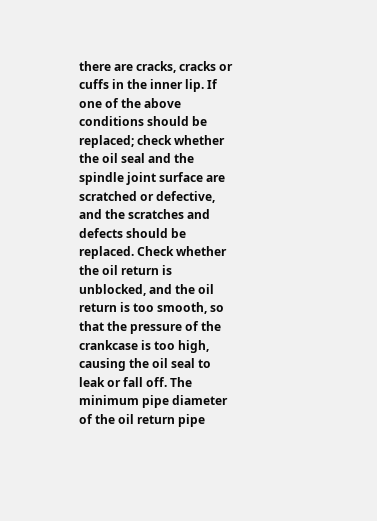there are cracks, cracks or cuffs in the inner lip. If one of the above conditions should be replaced; check whether the oil seal and the spindle joint surface are scratched or defective, and the scratches and defects should be replaced. Check whether the oil return is unblocked, and the oil return is too smooth, so that the pressure of the crankcase is too high, causing the oil seal to leak or fall off. The minimum pipe diameter of the oil return pipe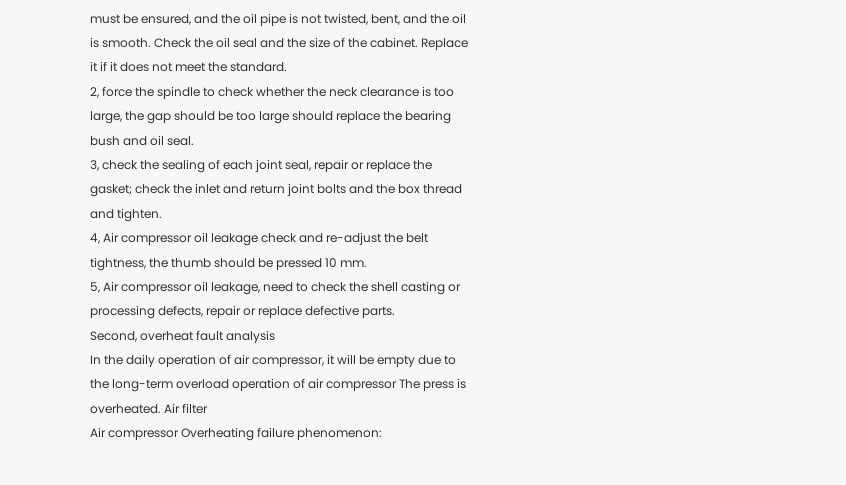must be ensured, and the oil pipe is not twisted, bent, and the oil is smooth. Check the oil seal and the size of the cabinet. Replace it if it does not meet the standard.
2, force the spindle to check whether the neck clearance is too large, the gap should be too large should replace the bearing bush and oil seal.
3, check the sealing of each joint seal, repair or replace the gasket; check the inlet and return joint bolts and the box thread and tighten.
4, Air compressor oil leakage check and re-adjust the belt tightness, the thumb should be pressed 10 mm.
5, Air compressor oil leakage, need to check the shell casting or processing defects, repair or replace defective parts.
Second, overheat fault analysis
In the daily operation of air compressor, it will be empty due to the long-term overload operation of air compressor The press is overheated. Air filter
Air compressor Overheating failure phenomenon: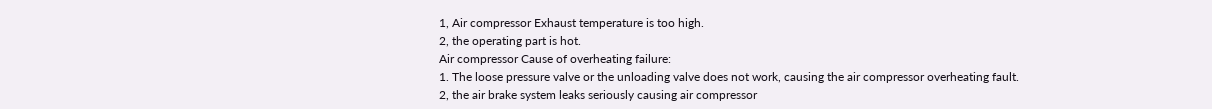1, Air compressor Exhaust temperature is too high.
2, the operating part is hot.
Air compressor Cause of overheating failure:
1. The loose pressure valve or the unloading valve does not work, causing the air compressor overheating fault.
2, the air brake system leaks seriously causing air compressor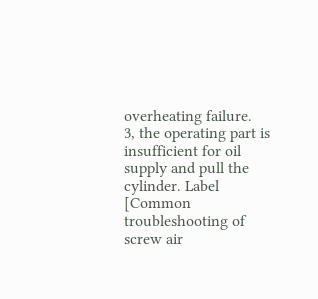overheating failure.
3, the operating part is insufficient for oil supply and pull the cylinder. Label [Common troubleshooting of screw air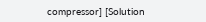compressor] [Solution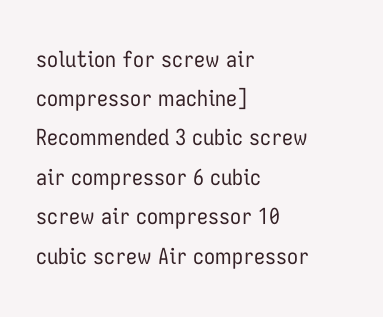solution for screw air compressor machine]
Recommended 3 cubic screw air compressor 6 cubic screw air compressor 10 cubic screw Air compressor